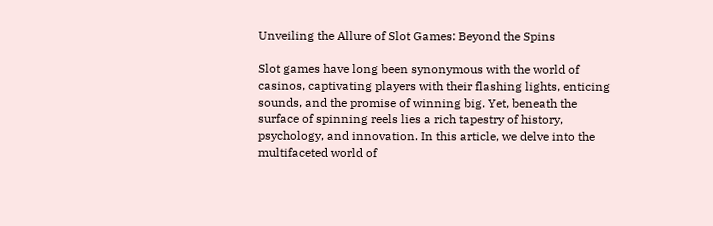Unveiling the Allure of Slot Games: Beyond the Spins

Slot games have long been synonymous with the world of casinos, captivating players with their flashing lights, enticing sounds, and the promise of winning big. Yet, beneath the surface of spinning reels lies a rich tapestry of history, psychology, and innovation. In this article, we delve into the multifaceted world of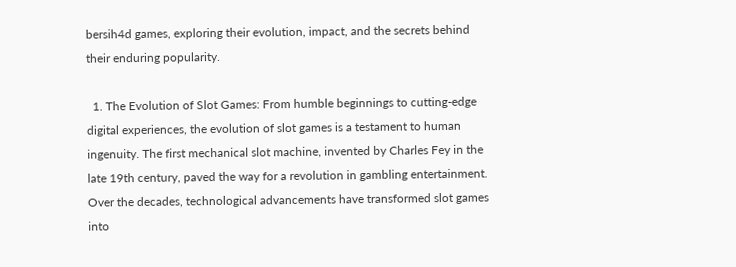bersih4d games, exploring their evolution, impact, and the secrets behind their enduring popularity.

  1. The Evolution of Slot Games: From humble beginnings to cutting-edge digital experiences, the evolution of slot games is a testament to human ingenuity. The first mechanical slot machine, invented by Charles Fey in the late 19th century, paved the way for a revolution in gambling entertainment. Over the decades, technological advancements have transformed slot games into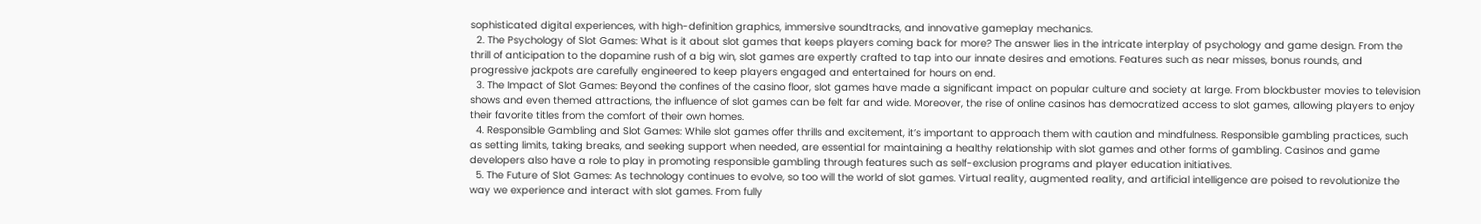sophisticated digital experiences, with high-definition graphics, immersive soundtracks, and innovative gameplay mechanics.
  2. The Psychology of Slot Games: What is it about slot games that keeps players coming back for more? The answer lies in the intricate interplay of psychology and game design. From the thrill of anticipation to the dopamine rush of a big win, slot games are expertly crafted to tap into our innate desires and emotions. Features such as near misses, bonus rounds, and progressive jackpots are carefully engineered to keep players engaged and entertained for hours on end.
  3. The Impact of Slot Games: Beyond the confines of the casino floor, slot games have made a significant impact on popular culture and society at large. From blockbuster movies to television shows and even themed attractions, the influence of slot games can be felt far and wide. Moreover, the rise of online casinos has democratized access to slot games, allowing players to enjoy their favorite titles from the comfort of their own homes.
  4. Responsible Gambling and Slot Games: While slot games offer thrills and excitement, it’s important to approach them with caution and mindfulness. Responsible gambling practices, such as setting limits, taking breaks, and seeking support when needed, are essential for maintaining a healthy relationship with slot games and other forms of gambling. Casinos and game developers also have a role to play in promoting responsible gambling through features such as self-exclusion programs and player education initiatives.
  5. The Future of Slot Games: As technology continues to evolve, so too will the world of slot games. Virtual reality, augmented reality, and artificial intelligence are poised to revolutionize the way we experience and interact with slot games. From fully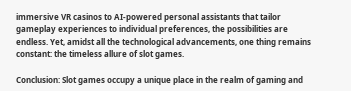immersive VR casinos to AI-powered personal assistants that tailor gameplay experiences to individual preferences, the possibilities are endless. Yet, amidst all the technological advancements, one thing remains constant: the timeless allure of slot games.

Conclusion: Slot games occupy a unique place in the realm of gaming and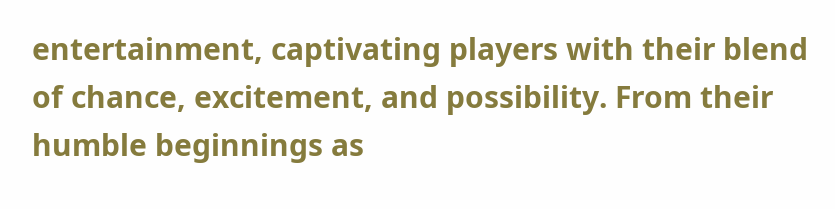entertainment, captivating players with their blend of chance, excitement, and possibility. From their humble beginnings as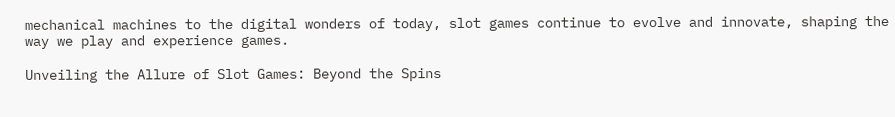mechanical machines to the digital wonders of today, slot games continue to evolve and innovate, shaping the way we play and experience games.

Unveiling the Allure of Slot Games: Beyond the Spins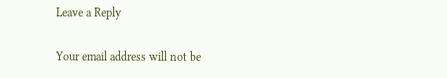Leave a Reply

Your email address will not be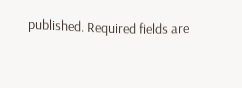published. Required fields are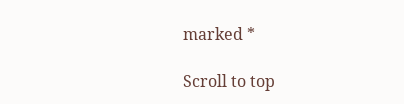marked *

Scroll to top